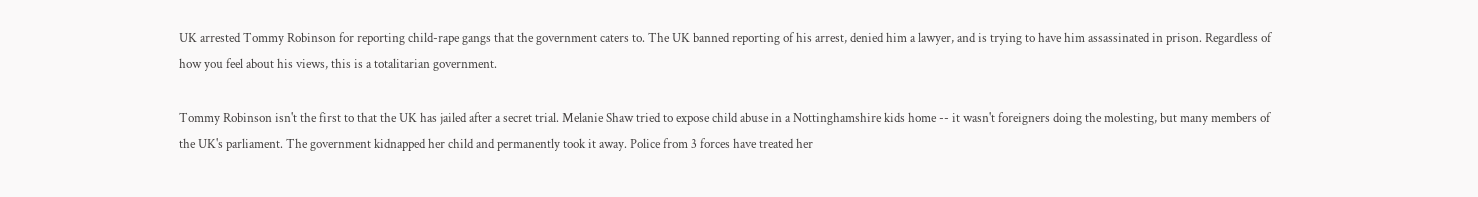UK arrested Tommy Robinson for reporting child-rape gangs that the government caters to. The UK banned reporting of his arrest, denied him a lawyer, and is trying to have him assassinated in prison. Regardless of how you feel about his views, this is a totalitarian government.

Tommy Robinson isn't the first to that the UK has jailed after a secret trial. Melanie Shaw tried to expose child abuse in a Nottinghamshire kids home -- it wasn't foreigners doing the molesting, but many members of the UK's parliament. The government kidnapped her child and permanently took it away. Police from 3 forces have treated her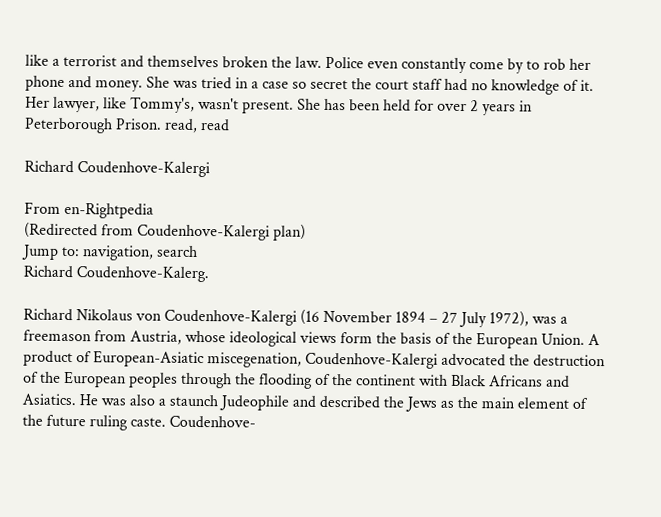like a terrorist and themselves broken the law. Police even constantly come by to rob her phone and money. She was tried in a case so secret the court staff had no knowledge of it. Her lawyer, like Tommy's, wasn't present. She has been held for over 2 years in Peterborough Prison. read, read

Richard Coudenhove-Kalergi

From en-Rightpedia
(Redirected from Coudenhove-Kalergi plan)
Jump to: navigation, search
Richard Coudenhove-Kalerg.

Richard Nikolaus von Coudenhove-Kalergi (16 November 1894 – 27 July 1972), was a freemason from Austria, whose ideological views form the basis of the European Union. A product of European-Asiatic miscegenation, Coudenhove-Kalergi advocated the destruction of the European peoples through the flooding of the continent with Black Africans and Asiatics. He was also a staunch Judeophile and described the Jews as the main element of the future ruling caste. Coudenhove-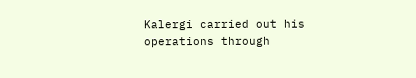Kalergi carried out his operations through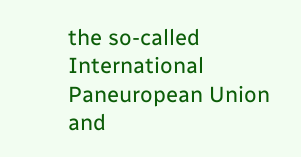the so-called International Paneuropean Union and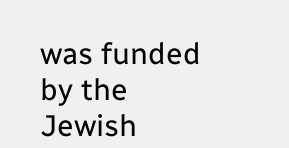was funded by the Jewish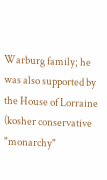Warburg family; he was also supported by the House of Lorraine (kosher conservative "monarchy"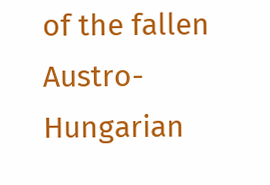of the fallen Austro-Hungarian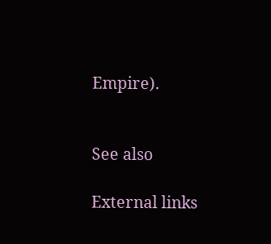Empire).


See also

External links